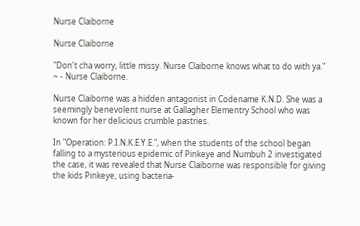Nurse Claiborne

Nurse Claiborne

"Don't cha worry, little missy. Nurse Claiborne knows what to do with ya."
~ - Nurse Claiborne.

Nurse Claiborne was a hidden antagonist in Codename K.N.D. She was a seemingly benevolent nurse at Gallagher Elementry School who was known for her delicious crumble pastries.

In "Operation: P.I.N.K.E.Y.E.", when the students of the school began falling to a mysterious epidemic of Pinkeye and Numbuh 2 investigated the case, it was revealed that Nurse Claiborne was responsible for giving the kids Pinkeye, using bacteria-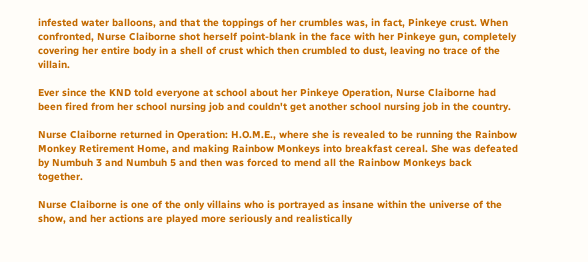infested water balloons, and that the toppings of her crumbles was, in fact, Pinkeye crust. When confronted, Nurse Claiborne shot herself point-blank in the face with her Pinkeye gun, completely covering her entire body in a shell of crust which then crumbled to dust, leaving no trace of the villain.

Ever since the KND told everyone at school about her Pinkeye Operation, Nurse Claiborne had been fired from her school nursing job and couldn't get another school nursing job in the country.

Nurse Claiborne returned in Operation: H.O.M.E., where she is revealed to be running the Rainbow Monkey Retirement Home, and making Rainbow Monkeys into breakfast cereal. She was defeated by Numbuh 3 and Numbuh 5 and then was forced to mend all the Rainbow Monkeys back together.

Nurse Claiborne is one of the only villains who is portrayed as insane within the universe of the show, and her actions are played more seriously and realistically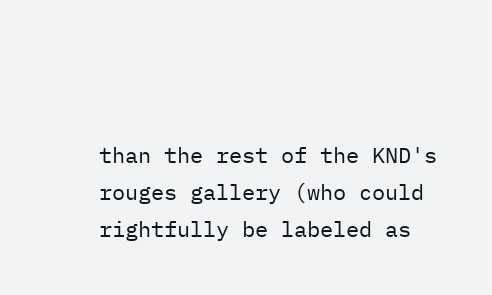than the rest of the KND's rouges gallery (who could rightfully be labeled as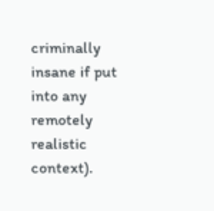criminally insane if put into any remotely realistic context).